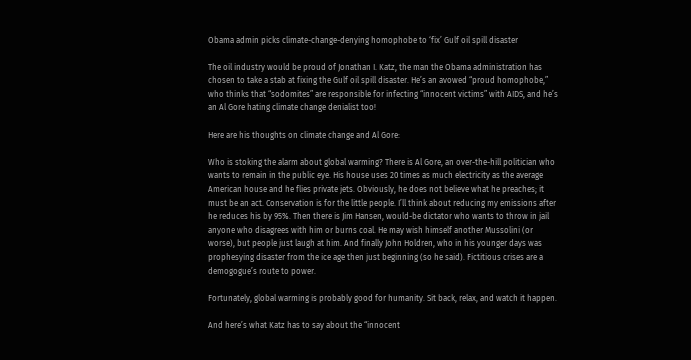Obama admin picks climate-change-denying homophobe to ‘fix’ Gulf oil spill disaster

The oil industry would be proud of Jonathan I. Katz, the man the Obama administration has chosen to take a stab at fixing the Gulf oil spill disaster. He’s an avowed “proud homophobe,” who thinks that “sodomites” are responsible for infecting “innocent victims” with AIDS, and he’s an Al Gore hating climate change denialist too!

Here are his thoughts on climate change and Al Gore:

Who is stoking the alarm about global warming? There is Al Gore, an over-the-hill politician who wants to remain in the public eye. His house uses 20 times as much electricity as the average American house and he flies private jets. Obviously, he does not believe what he preaches; it must be an act. Conservation is for the little people. I’ll think about reducing my emissions after he reduces his by 95%. Then there is Jim Hansen, would-be dictator who wants to throw in jail anyone who disagrees with him or burns coal. He may wish himself another Mussolini (or worse), but people just laugh at him. And finally John Holdren, who in his younger days was prophesying disaster from the ice age then just beginning (so he said). Fictitious crises are a demogogue’s route to power.

Fortunately, global warming is probably good for humanity. Sit back, relax, and watch it happen.

And here’s what Katz has to say about the “innocent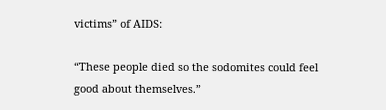victims” of AIDS:

“These people died so the sodomites could feel good about themselves.”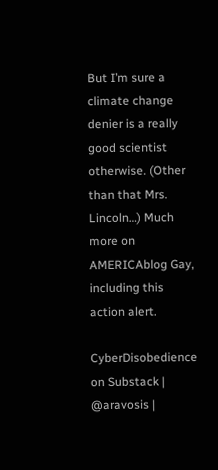But I’m sure a climate change denier is a really good scientist otherwise. (Other than that Mrs. Lincoln…) Much more on AMERICAblog Gay, including this action alert.

CyberDisobedience on Substack | @aravosis |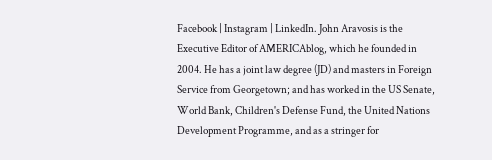Facebook | Instagram | LinkedIn. John Aravosis is the Executive Editor of AMERICAblog, which he founded in 2004. He has a joint law degree (JD) and masters in Foreign Service from Georgetown; and has worked in the US Senate, World Bank, Children's Defense Fund, the United Nations Development Programme, and as a stringer for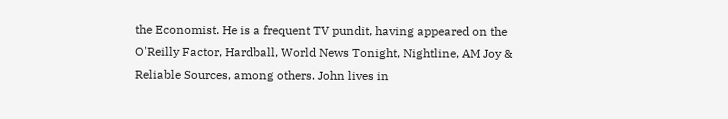the Economist. He is a frequent TV pundit, having appeared on the O'Reilly Factor, Hardball, World News Tonight, Nightline, AM Joy & Reliable Sources, among others. John lives in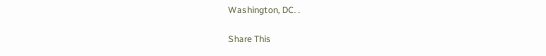Washington, DC. .

Share This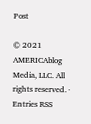Post

© 2021 AMERICAblog Media, LLC. All rights reserved. · Entries RSS